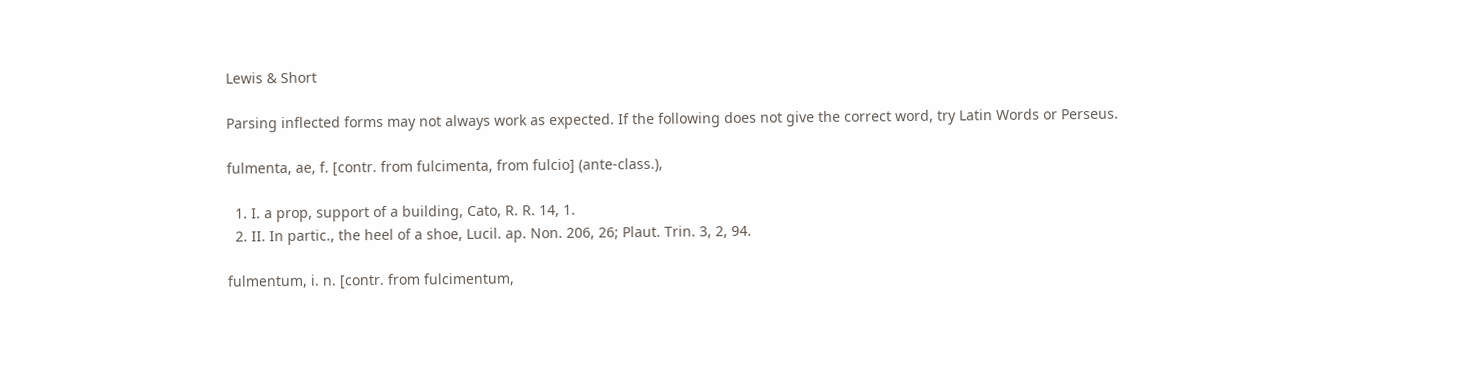Lewis & Short

Parsing inflected forms may not always work as expected. If the following does not give the correct word, try Latin Words or Perseus.

fulmenta, ae, f. [contr. from fulcimenta, from fulcio] (ante-class.),

  1. I. a prop, support of a building, Cato, R. R. 14, 1.
  2. II. In partic., the heel of a shoe, Lucil. ap. Non. 206, 26; Plaut. Trin. 3, 2, 94.

fulmentum, i. n. [contr. from fulcimentum,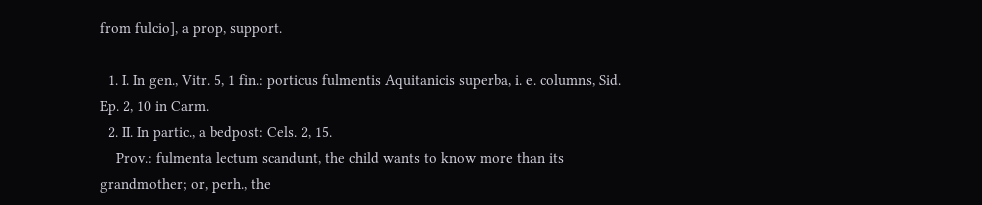from fulcio], a prop, support.

  1. I. In gen., Vitr. 5, 1 fin.: porticus fulmentis Aquitanicis superba, i. e. columns, Sid. Ep. 2, 10 in Carm.
  2. II. In partic., a bedpost: Cels. 2, 15.
    Prov.: fulmenta lectum scandunt, the child wants to know more than its grandmother; or, perh., the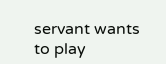servant wants to play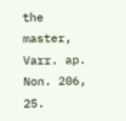the master, Varr. ap. Non. 206, 25.